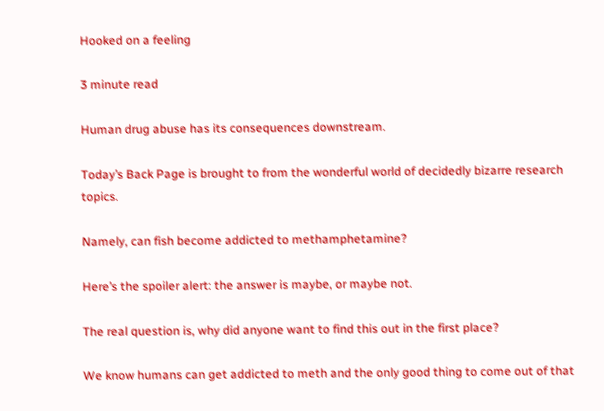Hooked on a feeling

3 minute read

Human drug abuse has its consequences downstream.

Today’s Back Page is brought to from the wonderful world of decidedly bizarre research topics.

Namely, can fish become addicted to methamphetamine?

Here’s the spoiler alert: the answer is maybe, or maybe not.

The real question is, why did anyone want to find this out in the first place?

We know humans can get addicted to meth and the only good thing to come out of that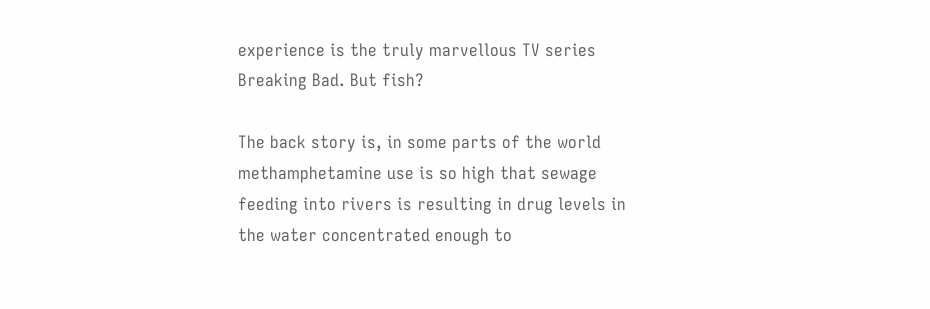experience is the truly marvellous TV series Breaking Bad. But fish?

The back story is, in some parts of the world methamphetamine use is so high that sewage feeding into rivers is resulting in drug levels in the water concentrated enough to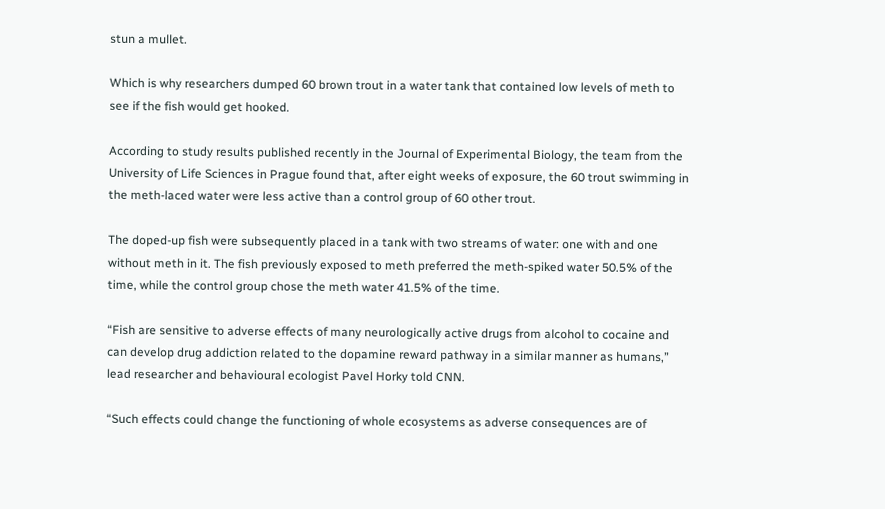stun a mullet.

Which is why researchers dumped 60 brown trout in a water tank that contained low levels of meth to see if the fish would get hooked.

According to study results published recently in the Journal of Experimental Biology, the team from the University of Life Sciences in Prague found that, after eight weeks of exposure, the 60 trout swimming in the meth-laced water were less active than a control group of 60 other trout.

The doped-up fish were subsequently placed in a tank with two streams of water: one with and one without meth in it. The fish previously exposed to meth preferred the meth-spiked water 50.5% of the time, while the control group chose the meth water 41.5% of the time.

“Fish are sensitive to adverse effects of many neurologically active drugs from alcohol to cocaine and can develop drug addiction related to the dopamine reward pathway in a similar manner as humans,” lead researcher and behavioural ecologist Pavel Horky told CNN.

“Such effects could change the functioning of whole ecosystems as adverse consequences are of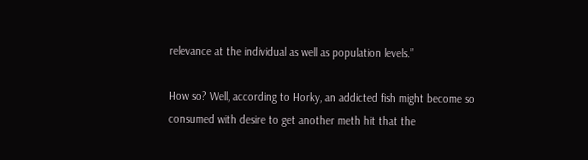relevance at the individual as well as population levels.”

How so? Well, according to Horky, an addicted fish might become so consumed with desire to get another meth hit that the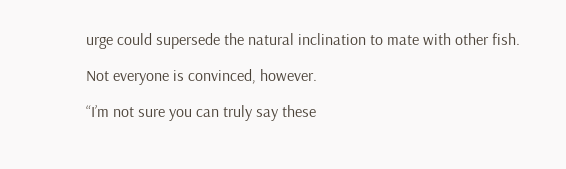urge could supersede the natural inclination to mate with other fish.

Not everyone is convinced, however.

“I’m not sure you can truly say these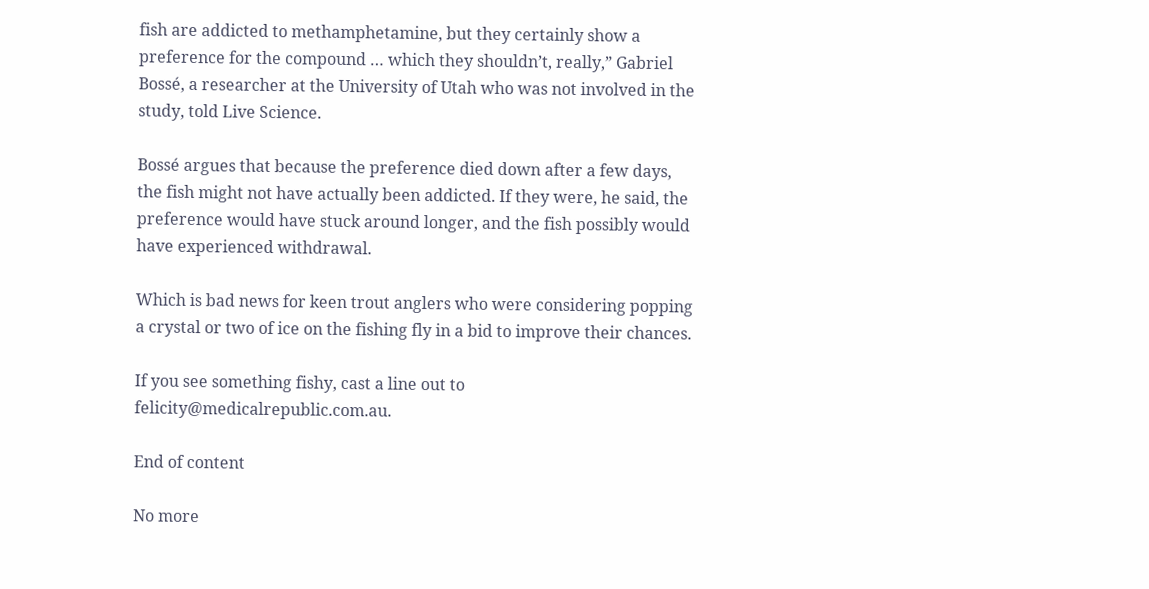fish are addicted to methamphetamine, but they certainly show a preference for the compound … which they shouldn’t, really,” Gabriel Bossé, a researcher at the University of Utah who was not involved in the study, told Live Science.

Bossé argues that because the preference died down after a few days, the fish might not have actually been addicted. If they were, he said, the preference would have stuck around longer, and the fish possibly would have experienced withdrawal.

Which is bad news for keen trout anglers who were considering popping a crystal or two of ice on the fishing fly in a bid to improve their chances.

If you see something fishy, cast a line out to felicity@medicalrepublic.com.au.

End of content

No more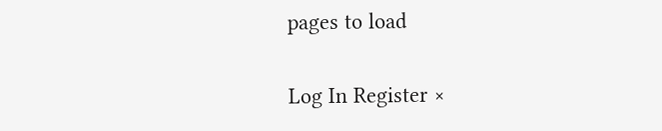pages to load

Log In Register ×